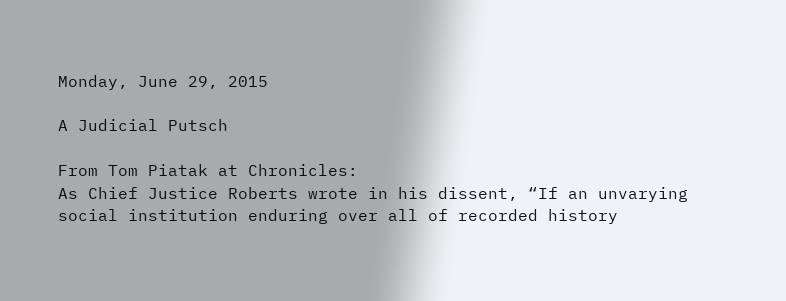Monday, June 29, 2015

A Judicial Putsch

From Tom Piatak at Chronicles:
As Chief Justice Roberts wrote in his dissent, “If an unvarying social institution enduring over all of recorded history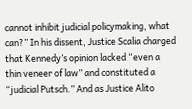cannot inhibit judicial policymaking, what can?” In his dissent, Justice Scalia charged that Kennedy’s opinion lacked “even a thin veneer of law” and constituted a “judicial Putsch.” And as Justice Alito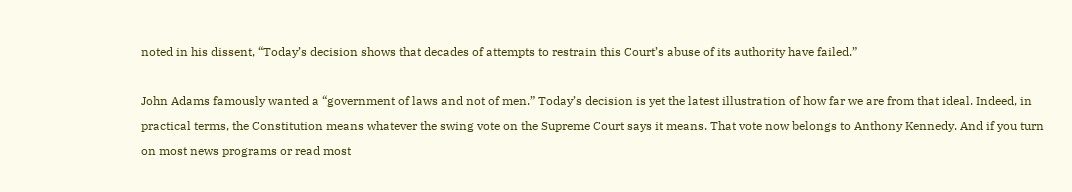noted in his dissent, “Today’s decision shows that decades of attempts to restrain this Court’s abuse of its authority have failed.”

John Adams famously wanted a “government of laws and not of men.” Today’s decision is yet the latest illustration of how far we are from that ideal. Indeed, in practical terms, the Constitution means whatever the swing vote on the Supreme Court says it means. That vote now belongs to Anthony Kennedy. And if you turn on most news programs or read most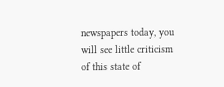newspapers today, you will see little criticism of this state of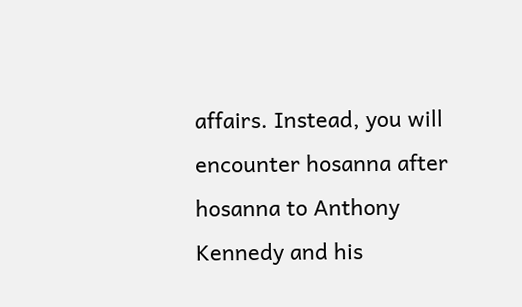affairs. Instead, you will encounter hosanna after hosanna to Anthony Kennedy and his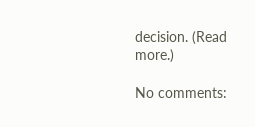decision. (Read more.)

No comments: